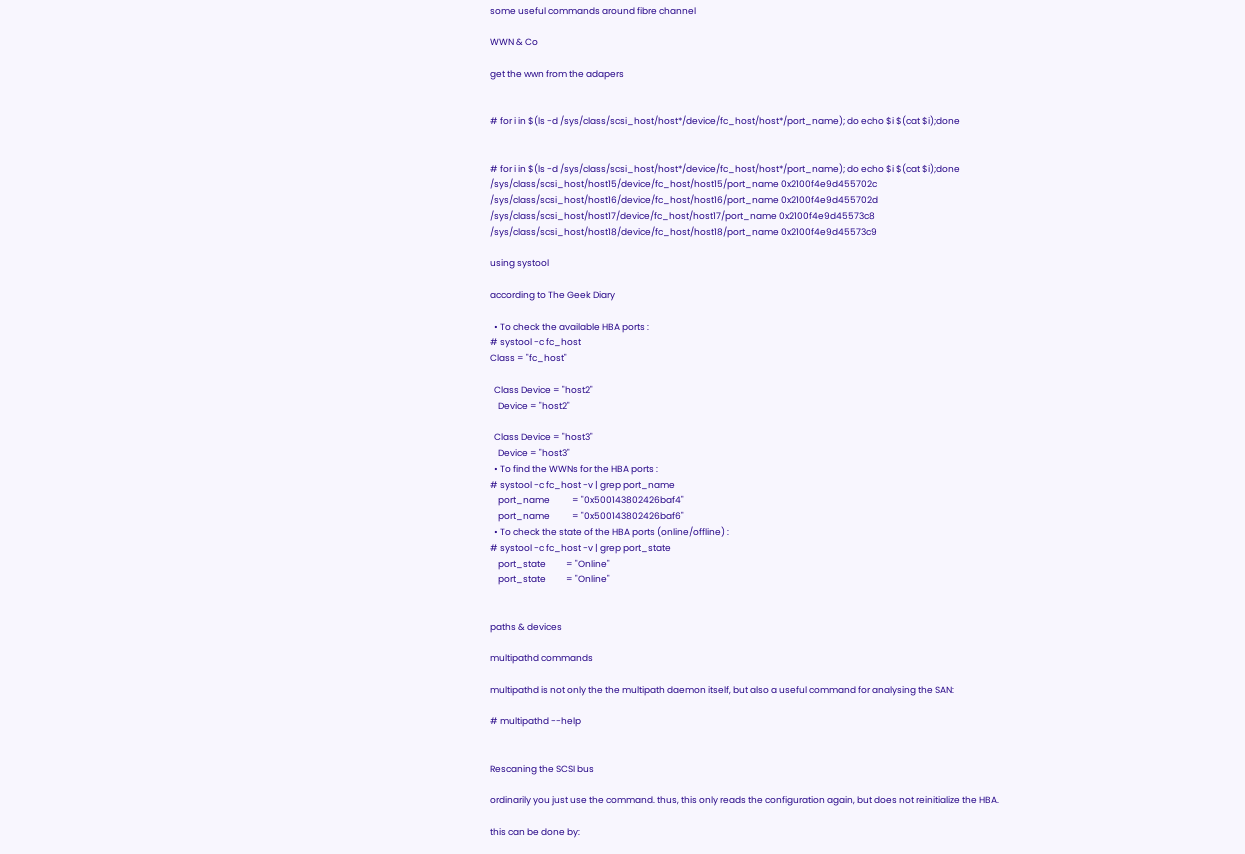some useful commands around fibre channel

WWN & Co

get the wwn from the adapers


# for i in $(ls -d /sys/class/scsi_host/host*/device/fc_host/host*/port_name); do echo $i $(cat $i);done


# for i in $(ls -d /sys/class/scsi_host/host*/device/fc_host/host*/port_name); do echo $i $(cat $i);done
/sys/class/scsi_host/host15/device/fc_host/host15/port_name 0x2100f4e9d455702c
/sys/class/scsi_host/host16/device/fc_host/host16/port_name 0x2100f4e9d455702d
/sys/class/scsi_host/host17/device/fc_host/host17/port_name 0x2100f4e9d45573c8
/sys/class/scsi_host/host18/device/fc_host/host18/port_name 0x2100f4e9d45573c9

using systool

according to The Geek Diary

  • To check the available HBA ports :
# systool -c fc_host
Class = "fc_host"

  Class Device = "host2"
    Device = "host2"

  Class Device = "host3"
    Device = "host3"
  • To find the WWNs for the HBA ports :
# systool -c fc_host -v | grep port_name
    port_name           = "0x500143802426baf4"
    port_name           = "0x500143802426baf6"
  • To check the state of the HBA ports (online/offline) :
# systool -c fc_host -v | grep port_state
    port_state          = "Online"
    port_state          = "Online"


paths & devices

multipathd commands

multipathd is not only the the multipath daemon itself, but also a useful command for analysing the SAN:

# multipathd --help


Rescaning the SCSI bus

ordinarily you just use the command. thus, this only reads the configuration again, but does not reinitialize the HBA.

this can be done by: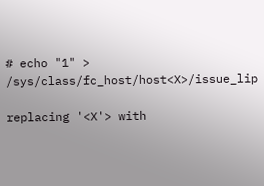# echo "1" > /sys/class/fc_host/host<X>/issue_lip

replacing '<X'> with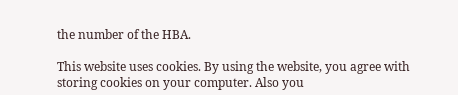the number of the HBA.

This website uses cookies. By using the website, you agree with storing cookies on your computer. Also you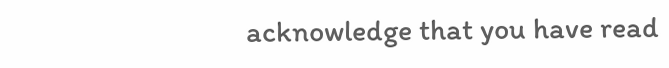acknowledge that you have read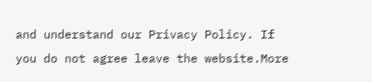and understand our Privacy Policy. If you do not agree leave the website.More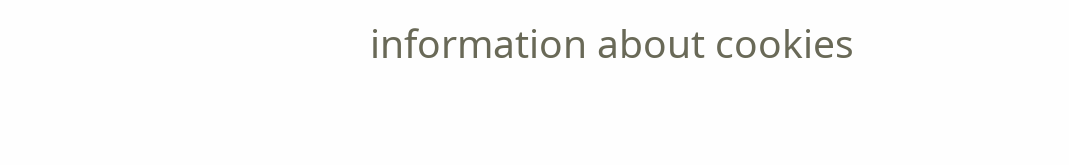information about cookies